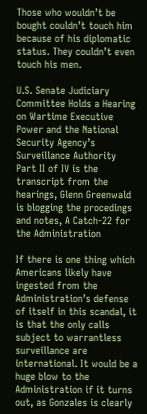Those who wouldn’t be bought couldn’t touch him because of his diplomatic status. They couldn’t even touch his men.

U.S. Senate Judiciary Committee Holds a Hearing on Wartime Executive Power and the National Security Agency’s Surveillance Authority
Part II of IV is the transcript from the hearings, Glenn Greenwald is blogging the procedings and notes, A Catch-22 for the Administration

If there is one thing which Americans likely have ingested from the Administration’s defense of itself in this scandal, it is that the only calls subject to warrantless surveillance are international. It would be a huge blow to the Administration if it turns out, as Gonzales is clearly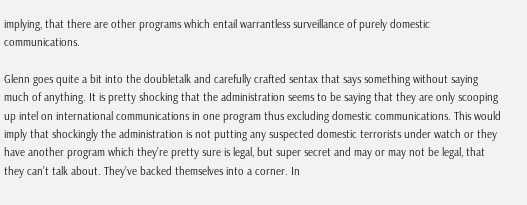implying, that there are other programs which entail warrantless surveillance of purely domestic communications.

Glenn goes quite a bit into the doubletalk and carefully crafted sentax that says something without saying much of anything. It is pretty shocking that the administration seems to be saying that they are only scooping up intel on international communications in one program thus excluding domestic communications. This would imply that shockingly the administration is not putting any suspected domestic terrorists under watch or they have another program which they’re pretty sure is legal, but super secret and may or may not be legal, that they can’t talk about. They’ve backed themselves into a corner. In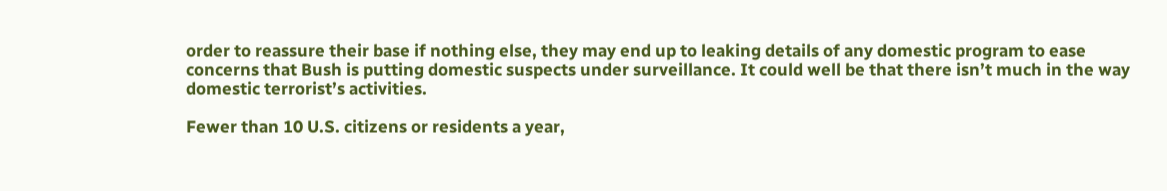order to reassure their base if nothing else, they may end up to leaking details of any domestic program to ease concerns that Bush is putting domestic suspects under surveillance. It could well be that there isn’t much in the way domestic terrorist’s activities.

Fewer than 10 U.S. citizens or residents a year,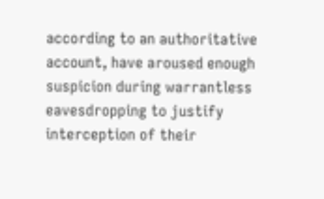according to an authoritative account, have aroused enough suspicion during warrantless eavesdropping to justify interception of their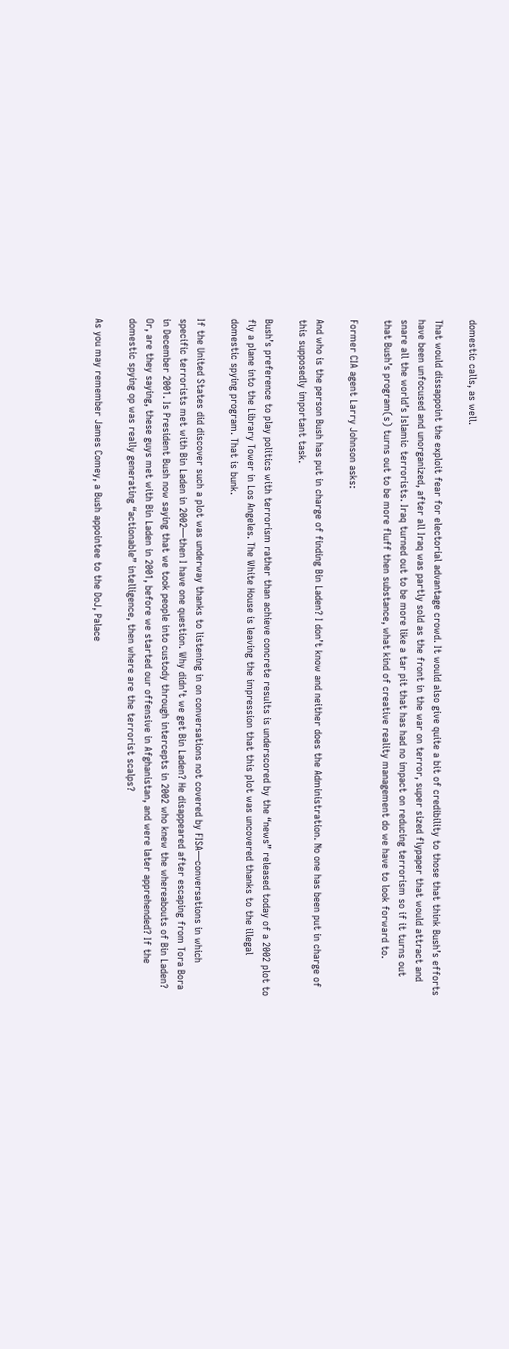domestic calls, as well.

That would dissappoint the exploit fear for electorial advantage crowd. It would also give quite a bit of credibility to those that think Bush’s efforts have been unfocused and unorganized, after all Iraq was partly sold as the front in the war on terror, super sized flypaper that would attract and snare all the world’s Islamic terrorists. Iraq turned out to be more like a tar pit that has had no impact on reducing terrorism so if it turns out that Bush’s program(s) turns out to be more fluff then substance, what kind of creative reality management do we have to look forward to.

Former CIA agent Larry Johnson asks:

And who is the person Bush has put in charge of finding Bin Laden? I don’t know and neither does the Administration. No one has been put in charge of this supposedly important task.

Bush’s preference to play politics with terrorism rather than achieve concrete results is underscored by the “news” released today of a 2002 plot to fly a plane into the Library Tower in Los Angeles. The White House is leaving the impression that this plot was uncovered thanks to the illegal domestic spying program. That is bunk.

If the United States did discover such a plot was underway thanks to listening in on conversations not covered by FISA—conversations in which specific terrorists met with Bin Laden in 2002—then I have one question. Why didn’t we get Bin Laden? He disappeared after escaping from Tora Bora in December 2001. Is President Bush now saying that we took people into custody through intercepts in 2002 who knew the whereabouts of Bin Laden? Or, are they saying, these guys met with Bin Laden in 2001, before we started our offensive in Afghanistan, and were later apprehended? If the domestic spying op was really generating “actionable” intelligence, then where are the terrorist scalps?

As you may remember James Comey, a Bush appointee to the DoJ, Palace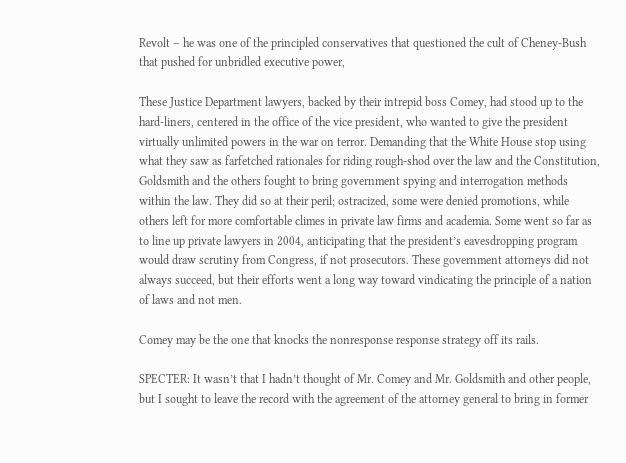Revolt – he was one of the principled conservatives that questioned the cult of Cheney-Bush that pushed for unbridled executive power,

These Justice Department lawyers, backed by their intrepid boss Comey, had stood up to the hard-liners, centered in the office of the vice president, who wanted to give the president virtually unlimited powers in the war on terror. Demanding that the White House stop using what they saw as farfetched rationales for riding rough-shod over the law and the Constitution, Goldsmith and the others fought to bring government spying and interrogation methods within the law. They did so at their peril; ostracized, some were denied promotions, while others left for more comfortable climes in private law firms and academia. Some went so far as to line up private lawyers in 2004, anticipating that the president’s eavesdropping program would draw scrutiny from Congress, if not prosecutors. These government attorneys did not always succeed, but their efforts went a long way toward vindicating the principle of a nation of laws and not men.

Comey may be the one that knocks the nonresponse response strategy off its rails.

SPECTER: It wasn’t that I hadn’t thought of Mr. Comey and Mr. Goldsmith and other people, but I sought to leave the record with the agreement of the attorney general to bring in former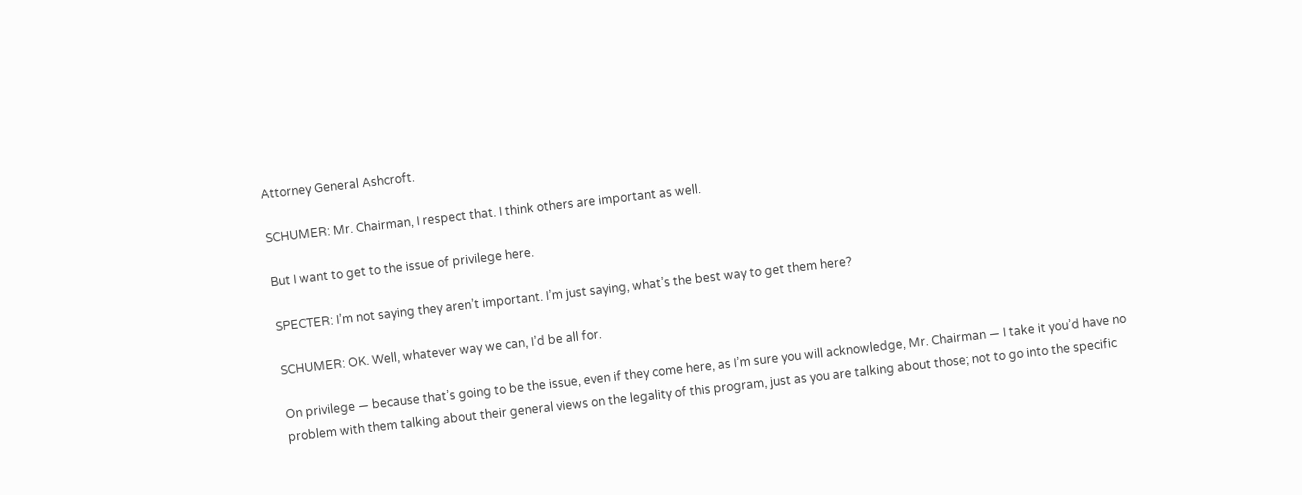Attorney General Ashcroft.

SCHUMER: Mr. Chairman, I respect that. I think others are important as well.

But I want to get to the issue of privilege here.

SPECTER: I’m not saying they aren’t important. I’m just saying, what’s the best way to get them here?

SCHUMER: OK. Well, whatever way we can, I’d be all for.

On privilege — because that’s going to be the issue, even if they come here, as I’m sure you will acknowledge, Mr. Chairman — I take it you’d have no problem with them talking about their general views on the legality of this program, just as you are talking about those; not to go into the specific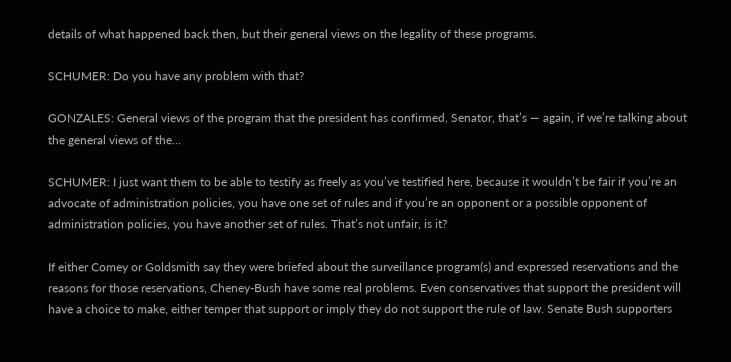details of what happened back then, but their general views on the legality of these programs.

SCHUMER: Do you have any problem with that?

GONZALES: General views of the program that the president has confirmed, Senator, that’s — again, if we’re talking about the general views of the…

SCHUMER: I just want them to be able to testify as freely as you’ve testified here, because it wouldn’t be fair if you’re an advocate of administration policies, you have one set of rules and if you’re an opponent or a possible opponent of administration policies, you have another set of rules. That’s not unfair, is it?

If either Comey or Goldsmith say they were briefed about the surveillance program(s) and expressed reservations and the reasons for those reservations, Cheney-Bush have some real problems. Even conservatives that support the president will have a choice to make, either temper that support or imply they do not support the rule of law. Senate Bush supporters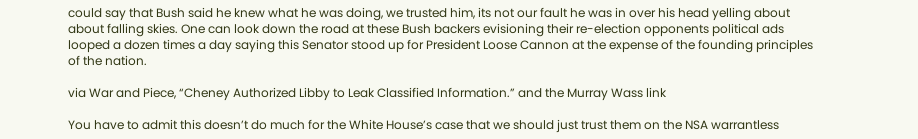could say that Bush said he knew what he was doing, we trusted him, its not our fault he was in over his head yelling about about falling skies. One can look down the road at these Bush backers evisioning their re-election opponents political ads looped a dozen times a day saying this Senator stood up for President Loose Cannon at the expense of the founding principles of the nation.

via War and Piece, “Cheney Authorized Libby to Leak Classified Information.” and the Murray Wass link

You have to admit this doesn’t do much for the White House’s case that we should just trust them on the NSA warrantless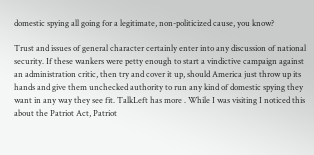domestic spying all going for a legitimate, non-politicized cause, you know?

Trust and issues of general character certainly enter into any discussion of national security. If these wankers were petty enough to start a vindictive campaign against an administration critic, then try and cover it up, should America just throw up its hands and give them unchecked authority to run any kind of domestic spying they want in any way they see fit. TalkLeft has more . While I was visiting I noticed this about the Patriot Act, Patriot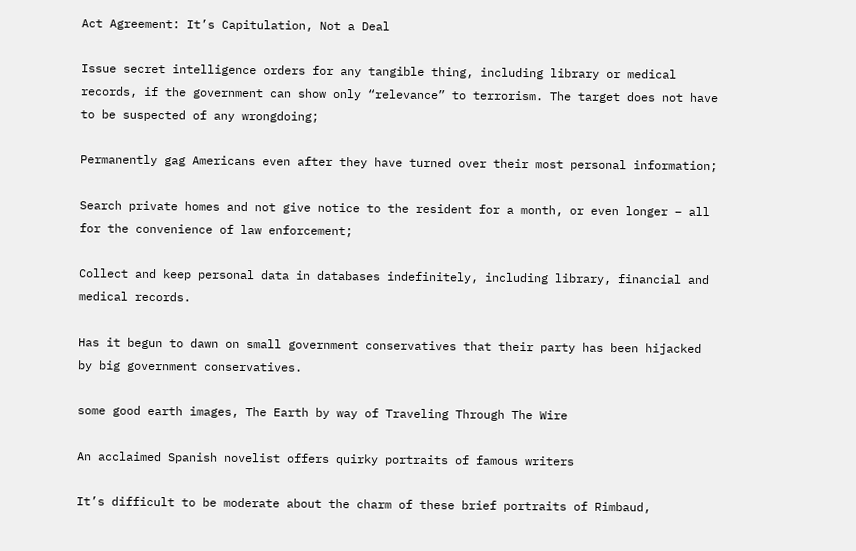Act Agreement: It’s Capitulation, Not a Deal

Issue secret intelligence orders for any tangible thing, including library or medical records, if the government can show only “relevance” to terrorism. The target does not have to be suspected of any wrongdoing;

Permanently gag Americans even after they have turned over their most personal information;

Search private homes and not give notice to the resident for a month, or even longer – all for the convenience of law enforcement;

Collect and keep personal data in databases indefinitely, including library, financial and medical records.

Has it begun to dawn on small government conservatives that their party has been hijacked by big government conservatives.

some good earth images, The Earth by way of Traveling Through The Wire

An acclaimed Spanish novelist offers quirky portraits of famous writers

It’s difficult to be moderate about the charm of these brief portraits of Rimbaud,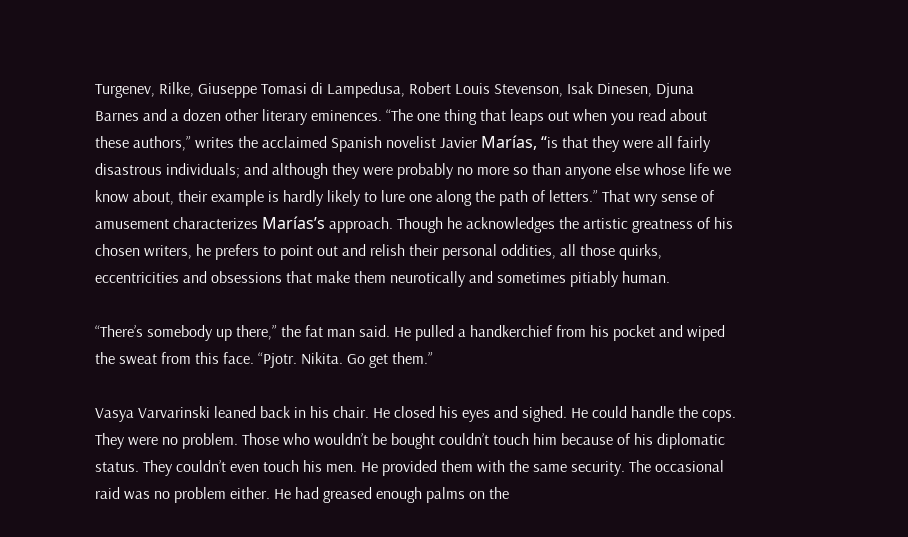Turgenev, Rilke, Giuseppe Tomasi di Lampedusa, Robert Louis Stevenson, Isak Dinesen, Djuna Barnes and a dozen other literary eminences. “The one thing that leaps out when you read about these authors,” writes the acclaimed Spanish novelist Javier Marías, “is that they were all fairly disastrous individuals; and although they were probably no more so than anyone else whose life we know about, their example is hardly likely to lure one along the path of letters.” That wry sense of amusement characterizes Marías’s approach. Though he acknowledges the artistic greatness of his chosen writers, he prefers to point out and relish their personal oddities, all those quirks, eccentricities and obsessions that make them neurotically and sometimes pitiably human.

“There’s somebody up there,” the fat man said. He pulled a handkerchief from his pocket and wiped the sweat from this face. “Pjotr. Nikita. Go get them.”

Vasya Varvarinski leaned back in his chair. He closed his eyes and sighed. He could handle the cops. They were no problem. Those who wouldn’t be bought couldn’t touch him because of his diplomatic status. They couldn’t even touch his men. He provided them with the same security. The occasional raid was no problem either. He had greased enough palms on the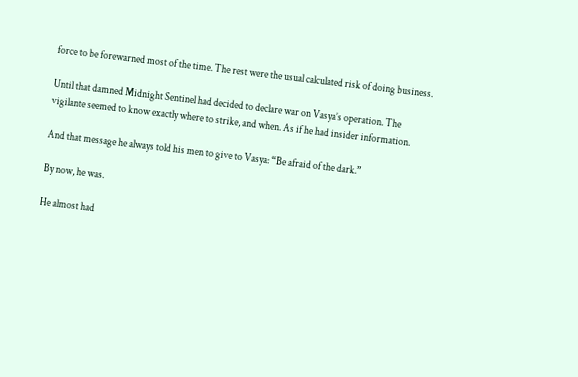force to be forewarned most of the time. The rest were the usual calculated risk of doing business.

Until that damned Midnight Sentinel had decided to declare war on Vasya’s operation. The vigilante seemed to know exactly where to strike, and when. As if he had insider information.

And that message he always told his men to give to Vasya: “Be afraid of the dark.”

By now, he was.

He almost had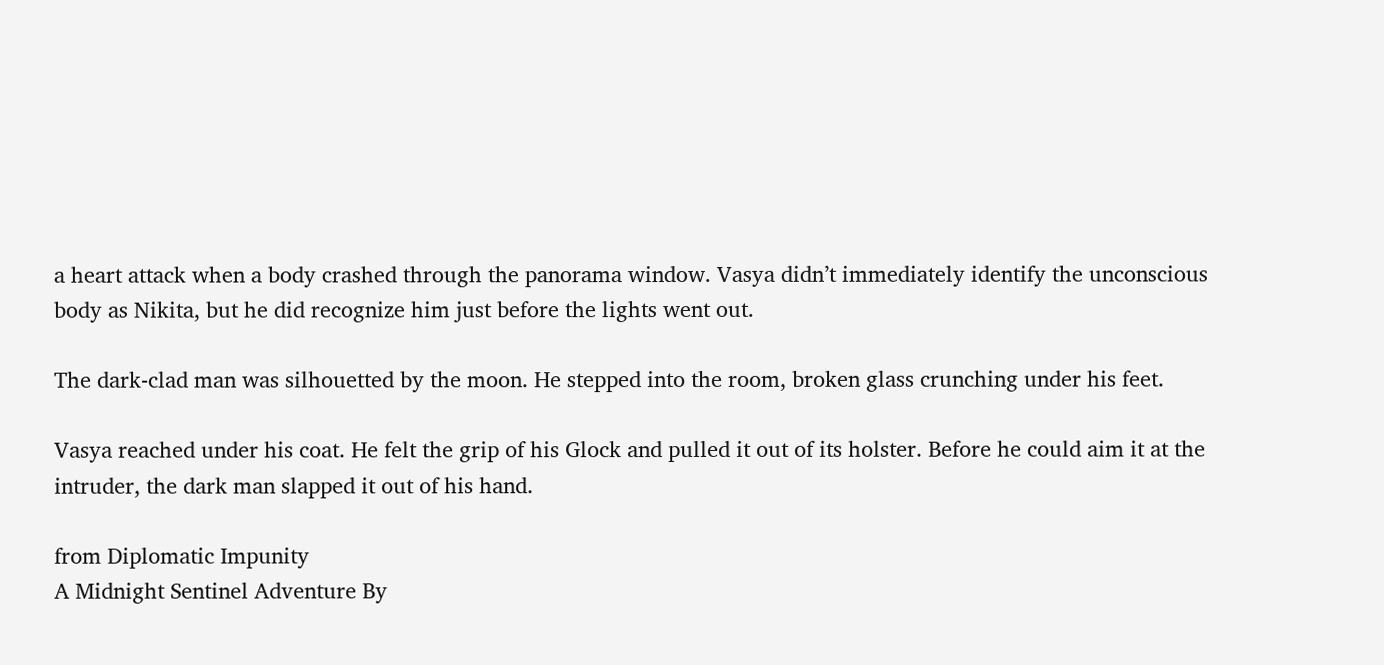a heart attack when a body crashed through the panorama window. Vasya didn’t immediately identify the unconscious body as Nikita, but he did recognize him just before the lights went out.

The dark-clad man was silhouetted by the moon. He stepped into the room, broken glass crunching under his feet.

Vasya reached under his coat. He felt the grip of his Glock and pulled it out of its holster. Before he could aim it at the intruder, the dark man slapped it out of his hand.

from Diplomatic Impunity
A Midnight Sentinel Adventure By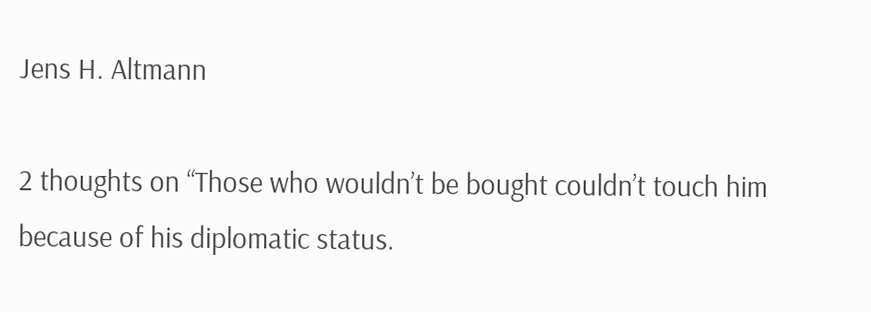Jens H. Altmann

2 thoughts on “Those who wouldn’t be bought couldn’t touch him because of his diplomatic status.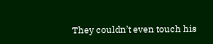They couldn’t even touch his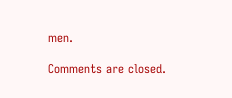men.

Comments are closed.